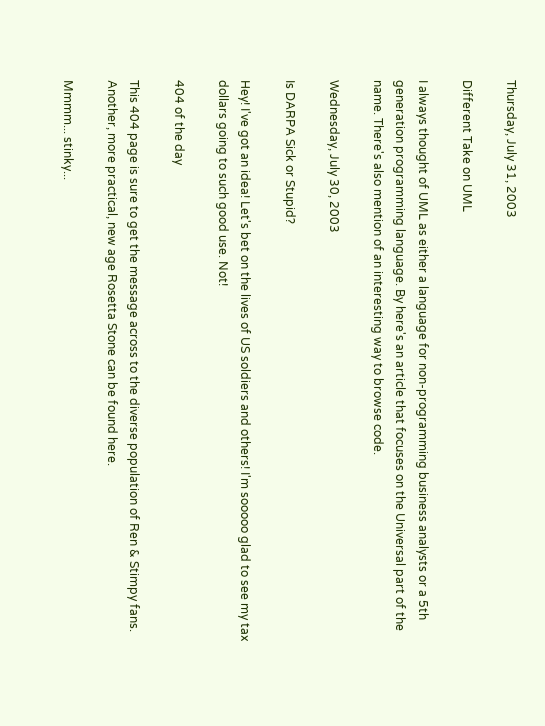Thursday, July 31, 2003

Different Take on UML

I always thought of UML as either a language for non-programming business analysts or a 5th generation programming language. By here's an article that focuses on the Universal part of the name. There's also mention of an interesting way to browse code.

Wednesday, July 30, 2003

Is DARPA Sick or Stupid?

Hey! I've got an idea! Let's bet on the lives of US soldiers and others! I'm sooooo glad to see my tax dollars going to such good use. Not!

404 of the day

This 404 page is sure to get the message across to the diverse population of Ren & Stimpy fans. Another, more practical, new age Rosetta Stone can be found here.

Mmmm... stinky...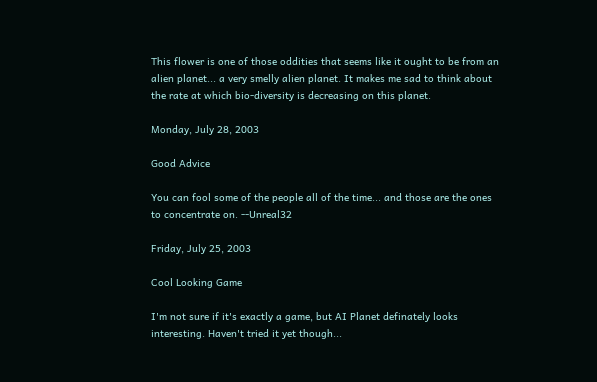This flower is one of those oddities that seems like it ought to be from an alien planet... a very smelly alien planet. It makes me sad to think about the rate at which bio-diversity is decreasing on this planet.

Monday, July 28, 2003

Good Advice

You can fool some of the people all of the time... and those are the ones to concentrate on. --Unreal32

Friday, July 25, 2003

Cool Looking Game

I'm not sure if it's exactly a game, but AI Planet definately looks interesting. Haven't tried it yet though...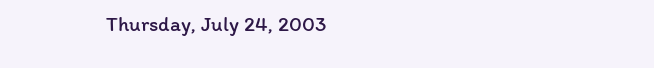Thursday, July 24, 2003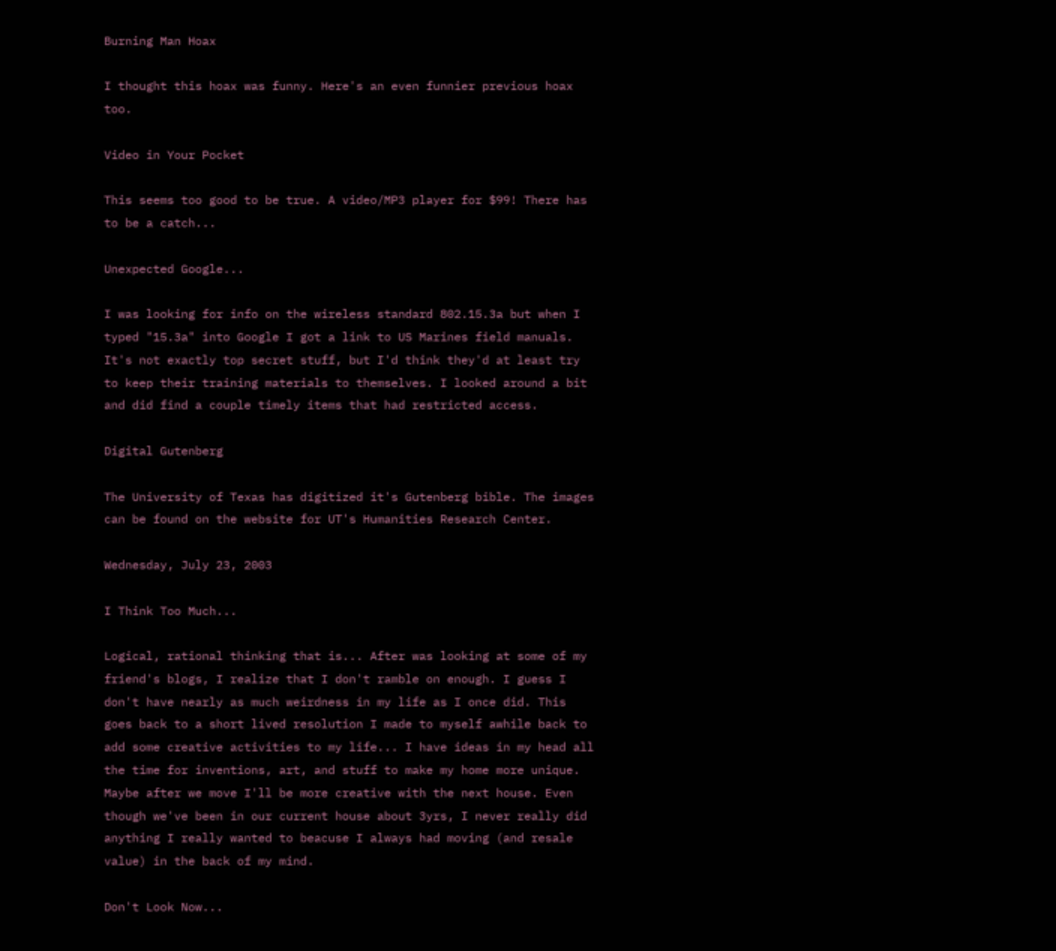Burning Man Hoax

I thought this hoax was funny. Here's an even funnier previous hoax too.

Video in Your Pocket

This seems too good to be true. A video/MP3 player for $99! There has to be a catch...

Unexpected Google...

I was looking for info on the wireless standard 802.15.3a but when I typed "15.3a" into Google I got a link to US Marines field manuals. It's not exactly top secret stuff, but I'd think they'd at least try to keep their training materials to themselves. I looked around a bit and did find a couple timely items that had restricted access.

Digital Gutenberg

The University of Texas has digitized it's Gutenberg bible. The images can be found on the website for UT's Humanities Research Center.

Wednesday, July 23, 2003

I Think Too Much...

Logical, rational thinking that is... After was looking at some of my friend's blogs, I realize that I don't ramble on enough. I guess I don't have nearly as much weirdness in my life as I once did. This goes back to a short lived resolution I made to myself awhile back to add some creative activities to my life... I have ideas in my head all the time for inventions, art, and stuff to make my home more unique. Maybe after we move I'll be more creative with the next house. Even though we've been in our current house about 3yrs, I never really did anything I really wanted to beacuse I always had moving (and resale value) in the back of my mind.

Don't Look Now...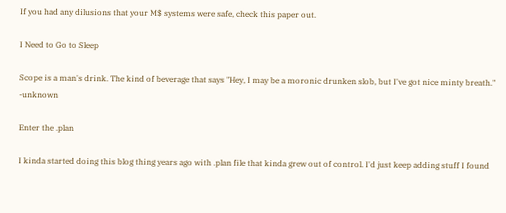If you had any dilusions that your M$ systems were safe, check this paper out.

I Need to Go to Sleep

Scope is a man's drink. The kind of beverage that says "Hey, I may be a moronic drunken slob, but I've got nice minty breath." -unknown

Enter the .plan

I kinda started doing this blog thing years ago with .plan file that kinda grew out of control. I'd just keep adding stuff I found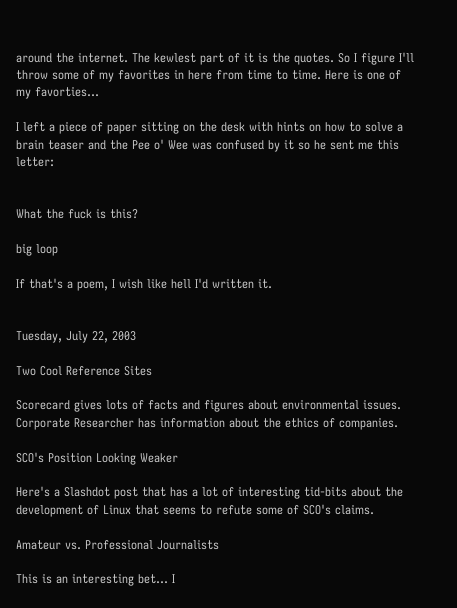around the internet. The kewlest part of it is the quotes. So I figure I'll throw some of my favorites in here from time to time. Here is one of my favorties...

I left a piece of paper sitting on the desk with hints on how to solve a brain teaser and the Pee o' Wee was confused by it so he sent me this letter:


What the fuck is this?

big loop

If that's a poem, I wish like hell I'd written it.


Tuesday, July 22, 2003

Two Cool Reference Sites

Scorecard gives lots of facts and figures about environmental issues.
Corporate Researcher has information about the ethics of companies.

SCO's Position Looking Weaker

Here's a Slashdot post that has a lot of interesting tid-bits about the development of Linux that seems to refute some of SCO's claims.

Amateur vs. Professional Journalists

This is an interesting bet... I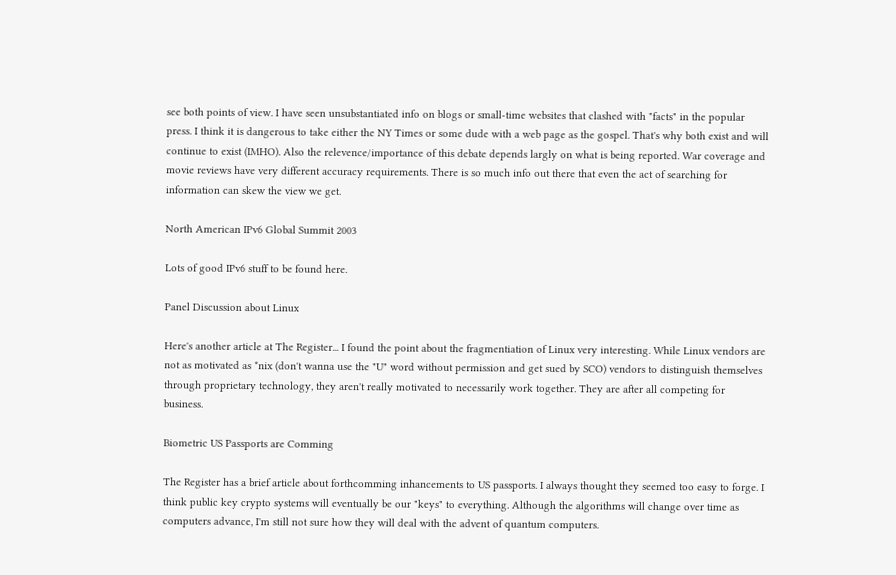see both points of view. I have seen unsubstantiated info on blogs or small-time websites that clashed with "facts" in the popular press. I think it is dangerous to take either the NY Times or some dude with a web page as the gospel. That's why both exist and will continue to exist (IMHO). Also the relevence/importance of this debate depends largly on what is being reported. War coverage and movie reviews have very different accuracy requirements. There is so much info out there that even the act of searching for information can skew the view we get.

North American IPv6 Global Summit 2003

Lots of good IPv6 stuff to be found here.

Panel Discussion about Linux

Here's another article at The Register... I found the point about the fragmentiation of Linux very interesting. While Linux vendors are not as motivated as *nix (don't wanna use the "U" word without permission and get sued by SCO) vendors to distinguish themselves through proprietary technology, they aren't really motivated to necessarily work together. They are after all competing for business.

Biometric US Passports are Comming

The Register has a brief article about forthcomming inhancements to US passports. I always thought they seemed too easy to forge. I think public key crypto systems will eventually be our "keys" to everything. Although the algorithms will change over time as computers advance, I'm still not sure how they will deal with the advent of quantum computers.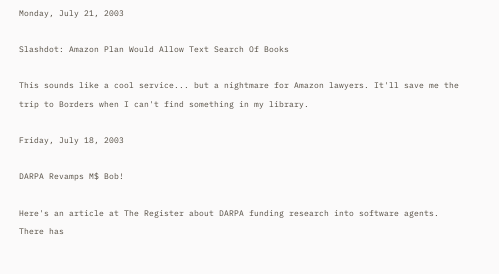Monday, July 21, 2003

Slashdot: Amazon Plan Would Allow Text Search Of Books

This sounds like a cool service... but a nightmare for Amazon lawyers. It'll save me the trip to Borders when I can't find something in my library.

Friday, July 18, 2003

DARPA Revamps M$ Bob!

Here's an article at The Register about DARPA funding research into software agents. There has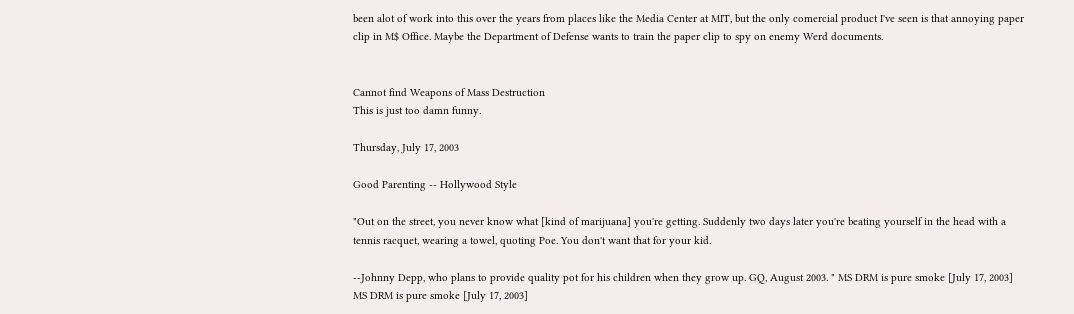been alot of work into this over the years from places like the Media Center at MIT, but the only comercial product I've seen is that annoying paper clip in M$ Office. Maybe the Department of Defense wants to train the paper clip to spy on enemy Werd documents.


Cannot find Weapons of Mass Destruction
This is just too damn funny.

Thursday, July 17, 2003

Good Parenting -- Hollywood Style

"Out on the street, you never know what [kind of marijuana] you're getting. Suddenly two days later you're beating yourself in the head with a tennis racquet, wearing a towel, quoting Poe. You don't want that for your kid.

--Johnny Depp, who plans to provide quality pot for his children when they grow up. GQ, August 2003. " MS DRM is pure smoke [July 17, 2003] MS DRM is pure smoke [July 17, 2003]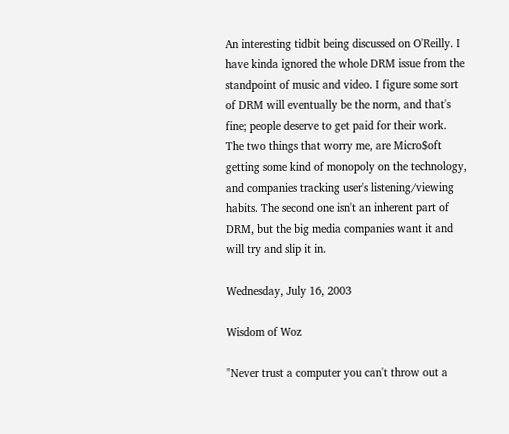An interesting tidbit being discussed on O'Reilly. I have kinda ignored the whole DRM issue from the standpoint of music and video. I figure some sort of DRM will eventually be the norm, and that's fine; people deserve to get paid for their work. The two things that worry me, are Micro$oft getting some kind of monopoly on the technology, and companies tracking user's listening/viewing habits. The second one isn't an inherent part of DRM, but the big media companies want it and will try and slip it in.

Wednesday, July 16, 2003

Wisdom of Woz

"Never trust a computer you can't throw out a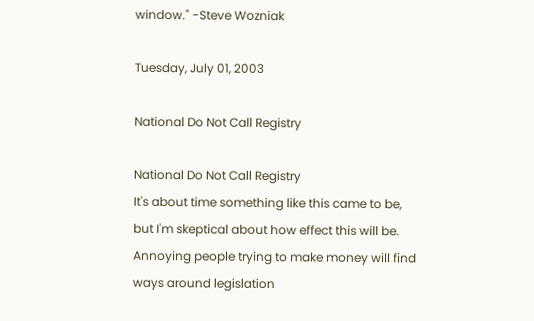window." -Steve Wozniak

Tuesday, July 01, 2003

National Do Not Call Registry

National Do Not Call Registry
It's about time something like this came to be, but I'm skeptical about how effect this will be. Annoying people trying to make money will find ways around legislation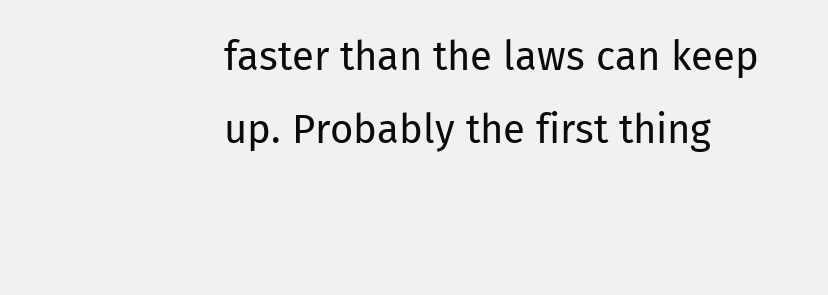faster than the laws can keep up. Probably the first thing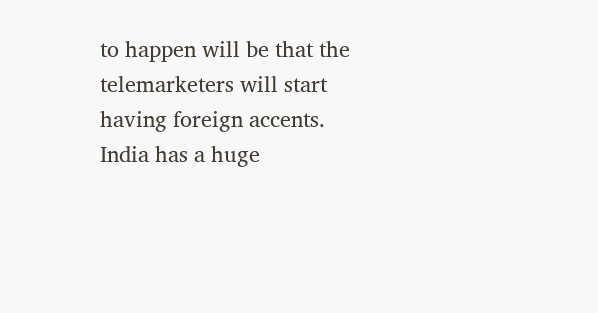to happen will be that the telemarketers will start having foreign accents. India has a huge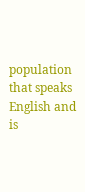population that speaks English and is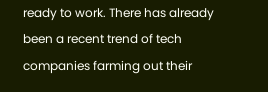ready to work. There has already been a recent trend of tech companies farming out their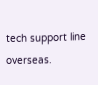tech support line overseas.